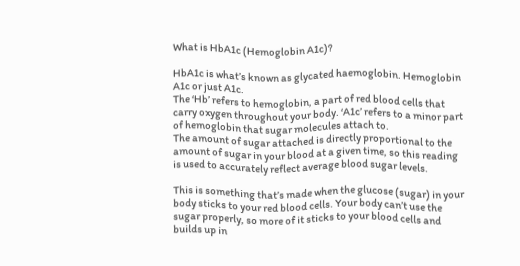What is HbA1c (Hemoglobin A1c)?

HbA1c is what’s known as glycated haemoglobin. Hemoglobin A1c or just A1c.
The ‘Hb’ refers to hemoglobin, a part of red blood cells that carry oxygen throughout your body. ‘A1c’ refers to a minor part of hemoglobin that sugar molecules attach to.
The amount of sugar attached is directly proportional to the amount of sugar in your blood at a given time, so this reading is used to accurately reflect average blood sugar levels.

This is something that’s made when the glucose (sugar) in your body sticks to your red blood cells. Your body can’t use the sugar properly, so more of it sticks to your blood cells and builds up in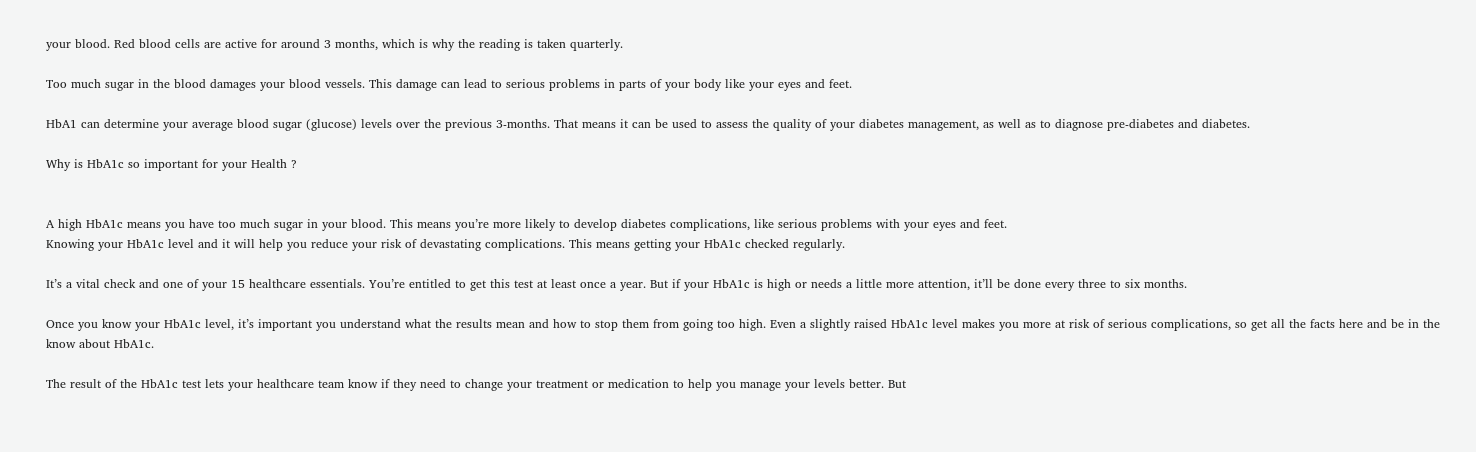your blood. Red blood cells are active for around 3 months, which is why the reading is taken quarterly.

Too much sugar in the blood damages your blood vessels. This damage can lead to serious problems in parts of your body like your eyes and feet.

HbA1 can determine your average blood sugar (glucose) levels over the previous 3-months. That means it can be used to assess the quality of your diabetes management, as well as to diagnose pre-diabetes and diabetes.

Why is HbA1c so important for your Health ?


A high HbA1c means you have too much sugar in your blood. This means you’re more likely to develop diabetes complications, like serious problems with your eyes and feet.
Knowing your HbA1c level and it will help you reduce your risk of devastating complications. This means getting your HbA1c checked regularly.

It’s a vital check and one of your 15 healthcare essentials. You’re entitled to get this test at least once a year. But if your HbA1c is high or needs a little more attention, it’ll be done every three to six months.

Once you know your HbA1c level, it’s important you understand what the results mean and how to stop them from going too high. Even a slightly raised HbA1c level makes you more at risk of serious complications, so get all the facts here and be in the know about HbA1c.

The result of the HbA1c test lets your healthcare team know if they need to change your treatment or medication to help you manage your levels better. But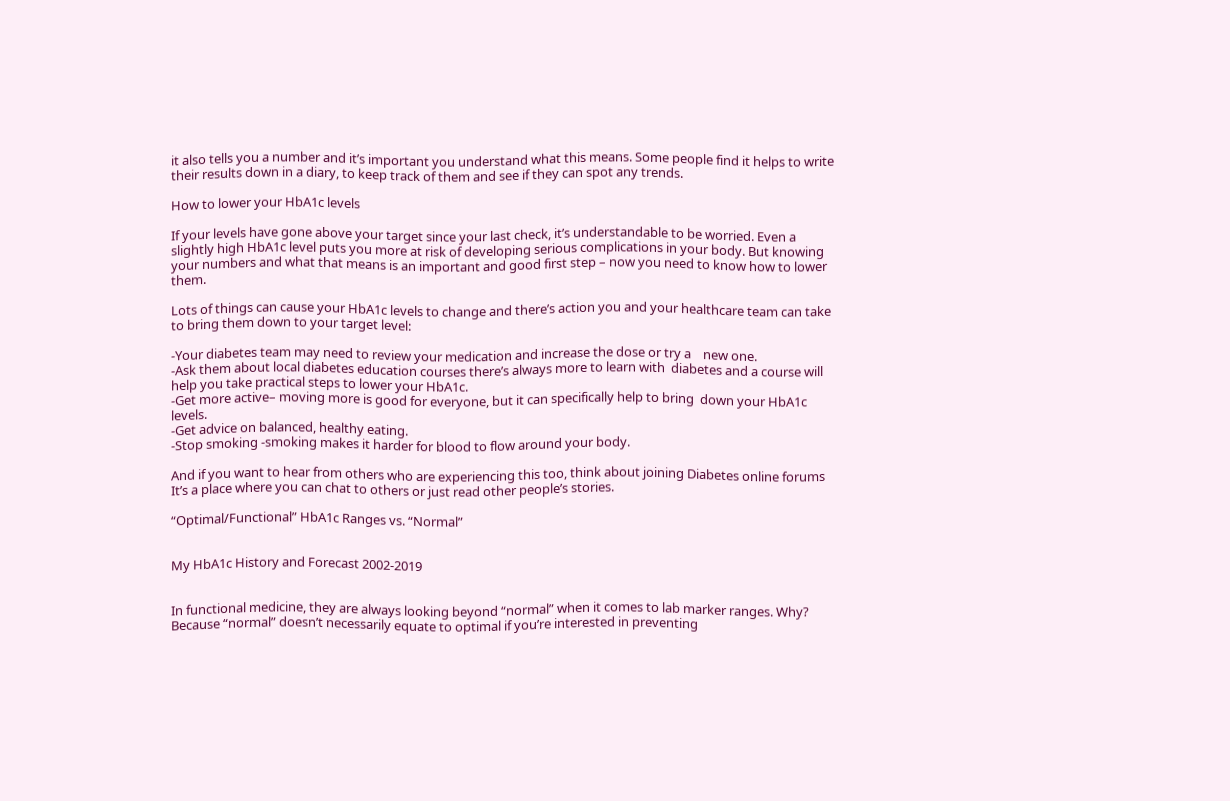it also tells you a number and it’s important you understand what this means. Some people find it helps to write their results down in a diary, to keep track of them and see if they can spot any trends.

How to lower your HbA1c levels

If your levels have gone above your target since your last check, it’s understandable to be worried. Even a slightly high HbA1c level puts you more at risk of developing serious complications in your body. But knowing your numbers and what that means is an important and good first step – now you need to know how to lower them.

Lots of things can cause your HbA1c levels to change and there’s action you and your healthcare team can take to bring them down to your target level:

-Your diabetes team may need to review your medication and increase the dose or try a    new one.
-Ask them about local diabetes education courses there’s always more to learn with  diabetes and a course will help you take practical steps to lower your HbA1c.
-Get more active– moving more is good for everyone, but it can specifically help to bring  down your HbA1c levels.
-Get advice on balanced, healthy eating.
-Stop smoking -smoking makes it harder for blood to flow around your body.

And if you want to hear from others who are experiencing this too, think about joining Diabetes online forums It’s a place where you can chat to others or just read other people’s stories.

“Optimal/Functional” HbA1c Ranges vs. “Normal”


My HbA1c History and Forecast 2002-2019


In functional medicine, they are always looking beyond “normal” when it comes to lab marker ranges. Why? Because “normal” doesn’t necessarily equate to optimal if you’re interested in preventing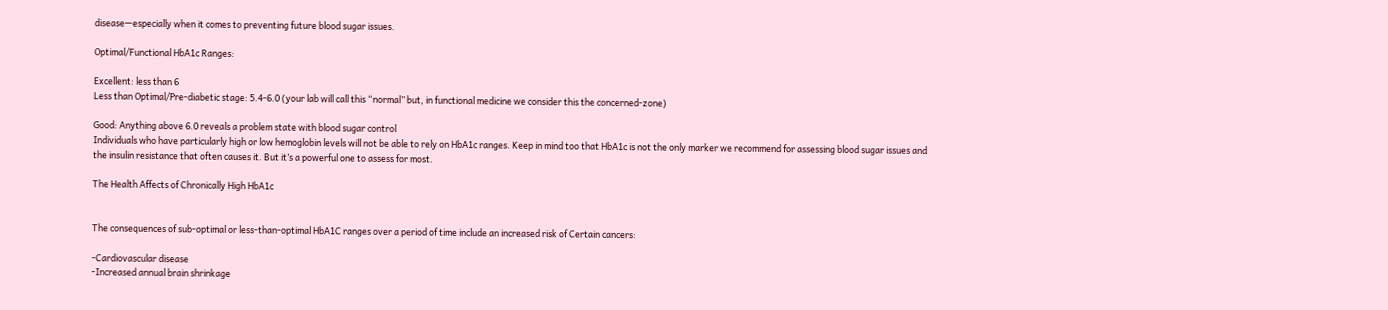disease—especially when it comes to preventing future blood sugar issues.

Optimal/Functional HbA1c Ranges:

Excellent: less than 6
Less than Optimal/Pre-diabetic stage: 5.4-6.0 (your lab will call this “normal” but, in functional medicine we consider this the concerned-zone)

Good: Anything above 6.0 reveals a problem state with blood sugar control
Individuals who have particularly high or low hemoglobin levels will not be able to rely on HbA1c ranges. Keep in mind too that HbA1c is not the only marker we recommend for assessing blood sugar issues and the insulin resistance that often causes it. But it’s a powerful one to assess for most.

The Health Affects of Chronically High HbA1c


The consequences of sub-optimal or less-than-optimal HbA1C ranges over a period of time include an increased risk of Certain cancers:

-Cardiovascular disease
-Increased annual brain shrinkage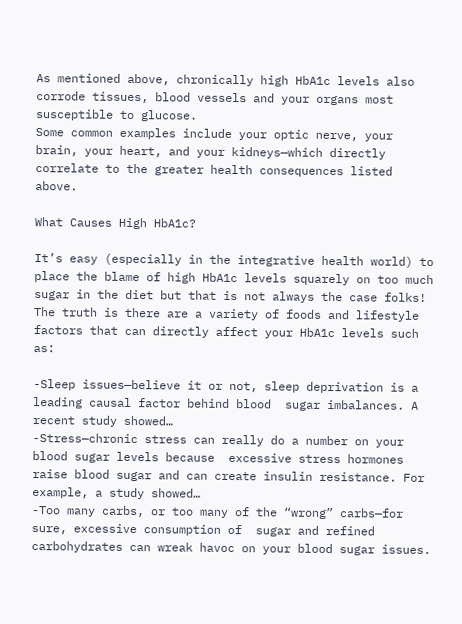As mentioned above, chronically high HbA1c levels also corrode tissues, blood vessels and your organs most susceptible to glucose.
Some common examples include your optic nerve, your brain, your heart, and your kidneys—which directly correlate to the greater health consequences listed above.

What Causes High HbA1c?

It’s easy (especially in the integrative health world) to place the blame of high HbA1c levels squarely on too much sugar in the diet but that is not always the case folks!
The truth is there are a variety of foods and lifestyle factors that can directly affect your HbA1c levels such as:

-Sleep issues—believe it or not, sleep deprivation is a leading causal factor behind blood  sugar imbalances. A recent study showed…
-Stress—chronic stress can really do a number on your blood sugar levels because  excessive stress hormones raise blood sugar and can create insulin resistance. For  example, a study showed…
-Too many carbs, or too many of the “wrong” carbs—for sure, excessive consumption of  sugar and refined carbohydrates can wreak havoc on your blood sugar issues.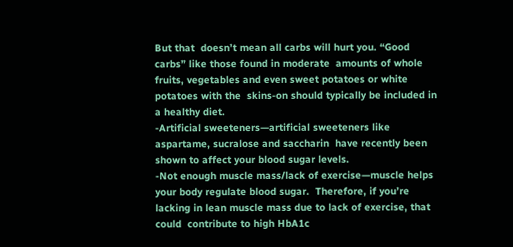But that  doesn’t mean all carbs will hurt you. “Good carbs” like those found in moderate  amounts of whole fruits, vegetables and even sweet potatoes or white potatoes with the  skins-on should typically be included in a healthy diet.
-Artificial sweeteners—artificial sweeteners like aspartame, sucralose and saccharin  have recently been shown to affect your blood sugar levels.
-Not enough muscle mass/lack of exercise—muscle helps your body regulate blood sugar.  Therefore, if you’re lacking in lean muscle mass due to lack of exercise, that could  contribute to high HbA1c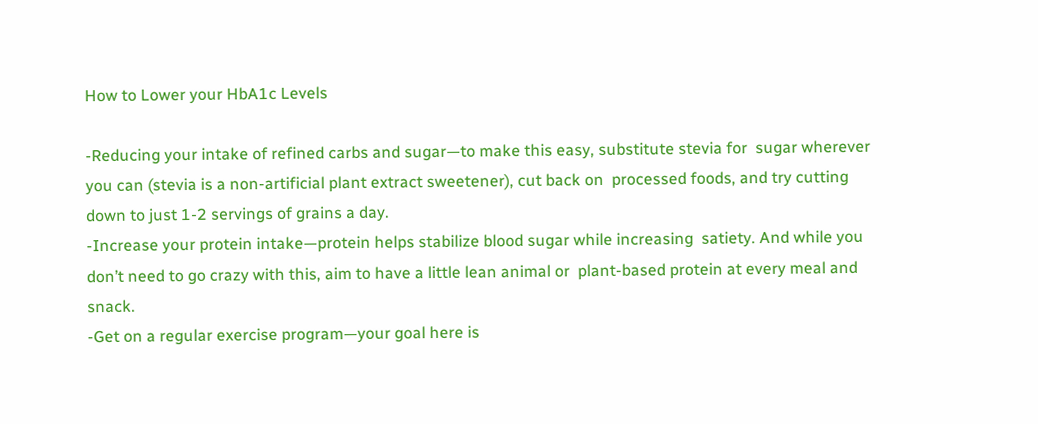How to Lower your HbA1c Levels

-Reducing your intake of refined carbs and sugar—to make this easy, substitute stevia for  sugar wherever you can (stevia is a non-artificial plant extract sweetener), cut back on  processed foods, and try cutting down to just 1-2 servings of grains a day.
-Increase your protein intake—protein helps stabilize blood sugar while increasing  satiety. And while you don’t need to go crazy with this, aim to have a little lean animal or  plant-based protein at every meal and snack.
-Get on a regular exercise program—your goal here is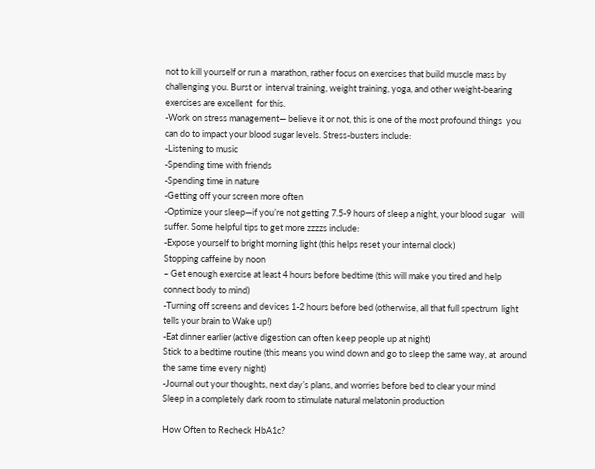not to kill yourself or run a  marathon, rather focus on exercises that build muscle mass by challenging you. Burst or  interval training, weight training, yoga, and other weight-bearing exercises are excellent  for this.
-Work on stress management— believe it or not, this is one of the most profound things  you can do to impact your blood sugar levels. Stress-busters include:
-Listening to music
-Spending time with friends
-Spending time in nature
-Getting off your screen more often
-Optimize your sleep—if you’re not getting 7.5-9 hours of sleep a night, your blood sugar   will suffer. Some helpful tips to get more zzzzs include:
-Expose yourself to bright morning light (this helps reset your internal clock)
Stopping caffeine by noon
– Get enough exercise at least 4 hours before bedtime (this will make you tired and help     connect body to mind)
-Turning off screens and devices 1-2 hours before bed (otherwise, all that full spectrum  light tells your brain to Wake up!)
-Eat dinner earlier (active digestion can often keep people up at night)
Stick to a bedtime routine (this means you wind down and go to sleep the same way, at  around the same time every night)
-Journal out your thoughts, next day’s plans, and worries before bed to clear your mind
Sleep in a completely dark room to stimulate natural melatonin production

How Often to Recheck HbA1c?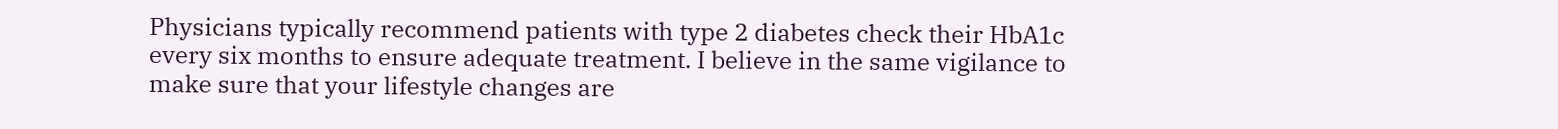Physicians typically recommend patients with type 2 diabetes check their HbA1c every six months to ensure adequate treatment. I believe in the same vigilance to make sure that your lifestyle changes are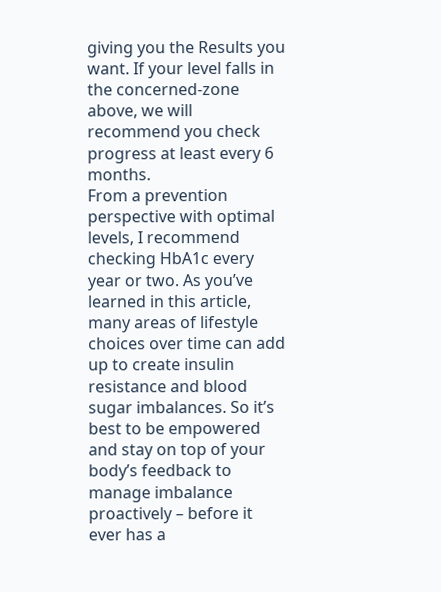giving you the Results you want. If your level falls in the concerned-zone above, we will recommend you check progress at least every 6 months.
From a prevention perspective with optimal levels, I recommend checking HbA1c every year or two. As you’ve learned in this article, many areas of lifestyle choices over time can add up to create insulin resistance and blood sugar imbalances. So it’s best to be empowered and stay on top of your body’s feedback to manage imbalance proactively – before it ever has a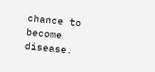chance to become disease.